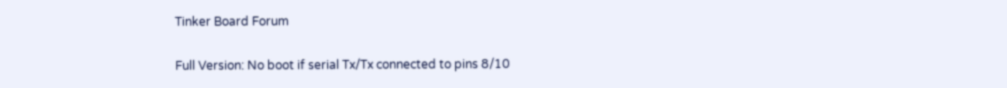Tinker Board Forum

Full Version: No boot if serial Tx/Tx connected to pins 8/10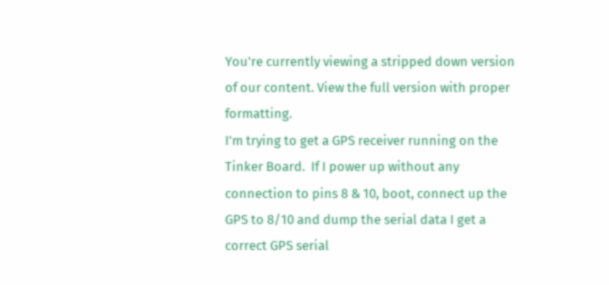You're currently viewing a stripped down version of our content. View the full version with proper formatting.
I'm trying to get a GPS receiver running on the Tinker Board.  If I power up without any connection to pins 8 & 10, boot, connect up the GPS to 8/10 and dump the serial data I get a correct GPS serial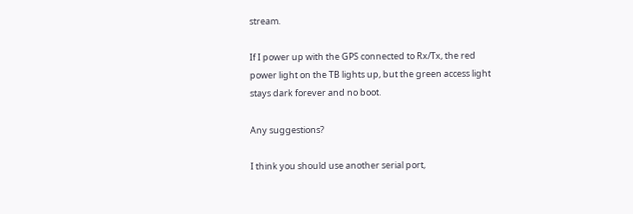stream.

If I power up with the GPS connected to Rx/Tx, the red power light on the TB lights up, but the green access light stays dark forever and no boot.

Any suggestions?

I think you should use another serial port,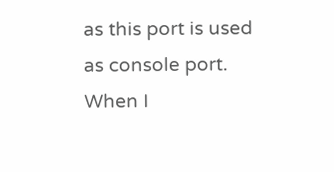as this port is used as console port. When I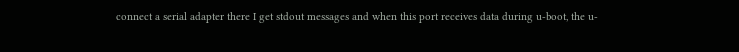connect a serial adapter there I get stdout messages and when this port receives data during u-boot, the u-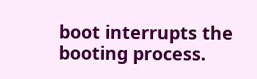boot interrupts the booting process.